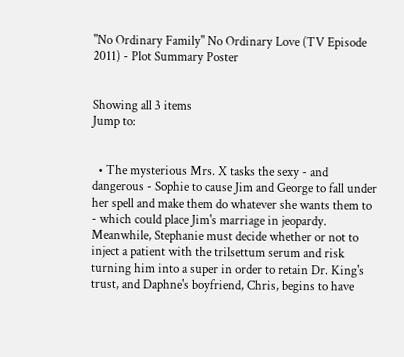"No Ordinary Family" No Ordinary Love (TV Episode 2011) - Plot Summary Poster


Showing all 3 items
Jump to:


  • The mysterious Mrs. X tasks the sexy - and dangerous - Sophie to cause Jim and George to fall under her spell and make them do whatever she wants them to - which could place Jim's marriage in jeopardy. Meanwhile, Stephanie must decide whether or not to inject a patient with the trilsettum serum and risk turning him into a super in order to retain Dr. King's trust, and Daphne's boyfriend, Chris, begins to have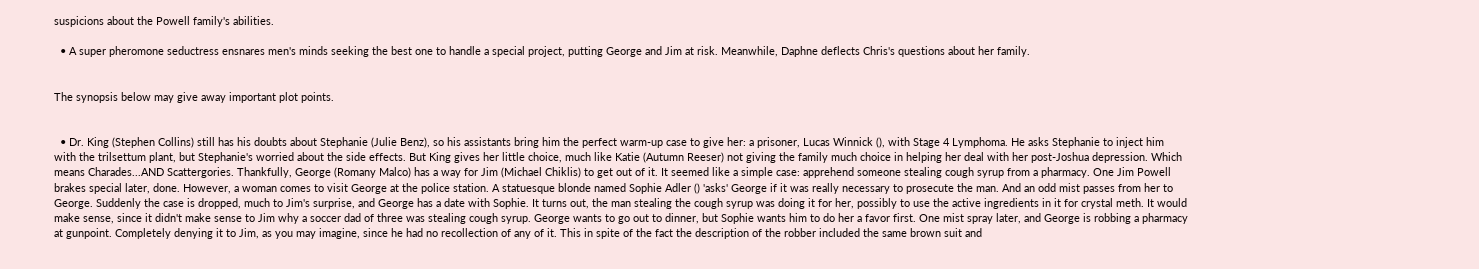suspicions about the Powell family's abilities.

  • A super pheromone seductress ensnares men's minds seeking the best one to handle a special project, putting George and Jim at risk. Meanwhile, Daphne deflects Chris's questions about her family.


The synopsis below may give away important plot points.


  • Dr. King (Stephen Collins) still has his doubts about Stephanie (Julie Benz), so his assistants bring him the perfect warm-up case to give her: a prisoner, Lucas Winnick (), with Stage 4 Lymphoma. He asks Stephanie to inject him with the trilsettum plant, but Stephanie's worried about the side effects. But King gives her little choice, much like Katie (Autumn Reeser) not giving the family much choice in helping her deal with her post-Joshua depression. Which means Charades...AND Scattergories. Thankfully, George (Romany Malco) has a way for Jim (Michael Chiklis) to get out of it. It seemed like a simple case: apprehend someone stealing cough syrup from a pharmacy. One Jim Powell brakes special later, done. However, a woman comes to visit George at the police station. A statuesque blonde named Sophie Adler () 'asks' George if it was really necessary to prosecute the man. And an odd mist passes from her to George. Suddenly the case is dropped, much to Jim's surprise, and George has a date with Sophie. It turns out, the man stealing the cough syrup was doing it for her, possibly to use the active ingredients in it for crystal meth. It would make sense, since it didn't make sense to Jim why a soccer dad of three was stealing cough syrup. George wants to go out to dinner, but Sophie wants him to do her a favor first. One mist spray later, and George is robbing a pharmacy at gunpoint. Completely denying it to Jim, as you may imagine, since he had no recollection of any of it. This in spite of the fact the description of the robber included the same brown suit and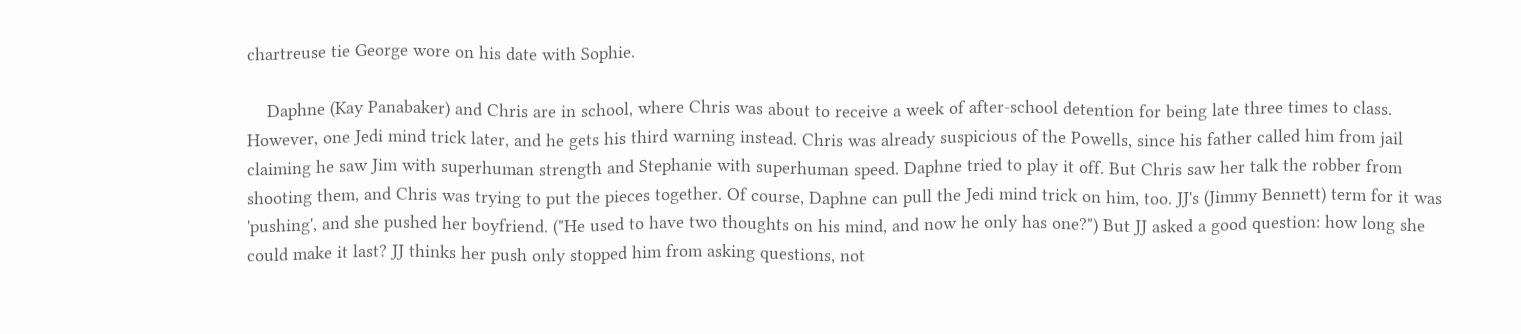chartreuse tie George wore on his date with Sophie.

    Daphne (Kay Panabaker) and Chris are in school, where Chris was about to receive a week of after-school detention for being late three times to class. However, one Jedi mind trick later, and he gets his third warning instead. Chris was already suspicious of the Powells, since his father called him from jail claiming he saw Jim with superhuman strength and Stephanie with superhuman speed. Daphne tried to play it off. But Chris saw her talk the robber from shooting them, and Chris was trying to put the pieces together. Of course, Daphne can pull the Jedi mind trick on him, too. JJ's (Jimmy Bennett) term for it was 'pushing', and she pushed her boyfriend. ("He used to have two thoughts on his mind, and now he only has one?") But JJ asked a good question: how long she could make it last? JJ thinks her push only stopped him from asking questions, not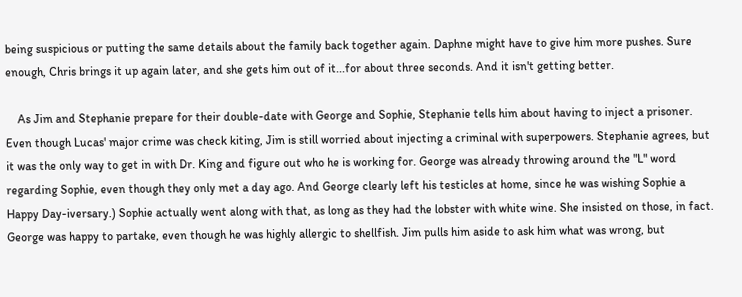being suspicious or putting the same details about the family back together again. Daphne might have to give him more pushes. Sure enough, Chris brings it up again later, and she gets him out of it...for about three seconds. And it isn't getting better.

    As Jim and Stephanie prepare for their double-date with George and Sophie, Stephanie tells him about having to inject a prisoner. Even though Lucas' major crime was check kiting, Jim is still worried about injecting a criminal with superpowers. Stephanie agrees, but it was the only way to get in with Dr. King and figure out who he is working for. George was already throwing around the "L" word regarding Sophie, even though they only met a day ago. And George clearly left his testicles at home, since he was wishing Sophie a Happy Day-iversary.) Sophie actually went along with that, as long as they had the lobster with white wine. She insisted on those, in fact. George was happy to partake, even though he was highly allergic to shellfish. Jim pulls him aside to ask him what was wrong, but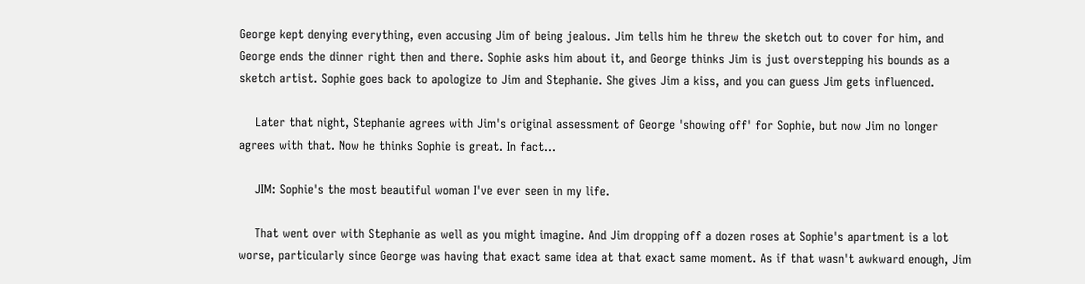George kept denying everything, even accusing Jim of being jealous. Jim tells him he threw the sketch out to cover for him, and George ends the dinner right then and there. Sophie asks him about it, and George thinks Jim is just overstepping his bounds as a sketch artist. Sophie goes back to apologize to Jim and Stephanie. She gives Jim a kiss, and you can guess Jim gets influenced.

    Later that night, Stephanie agrees with Jim's original assessment of George 'showing off' for Sophie, but now Jim no longer agrees with that. Now he thinks Sophie is great. In fact...

    JIM: Sophie's the most beautiful woman I've ever seen in my life.

    That went over with Stephanie as well as you might imagine. And Jim dropping off a dozen roses at Sophie's apartment is a lot worse, particularly since George was having that exact same idea at that exact same moment. As if that wasn't awkward enough, Jim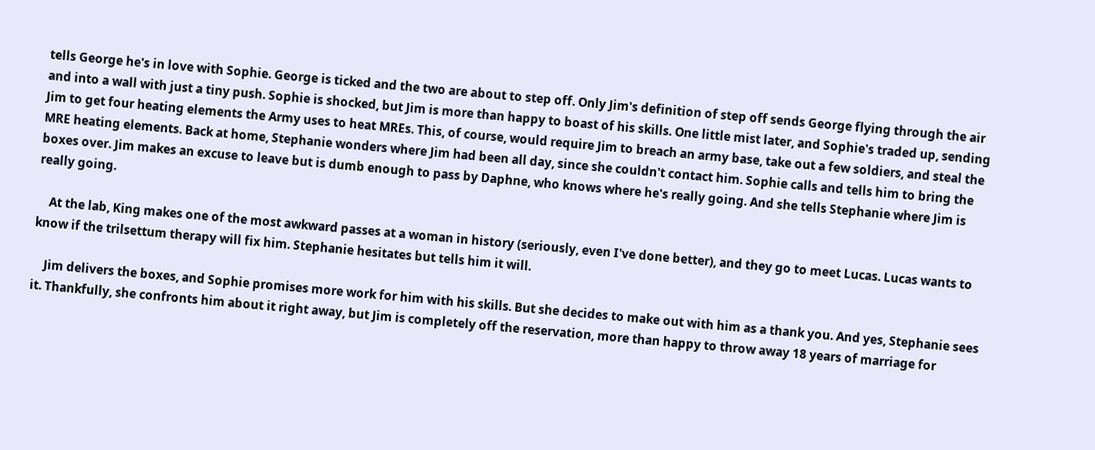tells George he's in love with Sophie. George is ticked and the two are about to step off. Only Jim's definition of step off sends George flying through the air and into a wall with just a tiny push. Sophie is shocked, but Jim is more than happy to boast of his skills. One little mist later, and Sophie's traded up, sending Jim to get four heating elements the Army uses to heat MREs. This, of course, would require Jim to breach an army base, take out a few soldiers, and steal the MRE heating elements. Back at home, Stephanie wonders where Jim had been all day, since she couldn't contact him. Sophie calls and tells him to bring the boxes over. Jim makes an excuse to leave but is dumb enough to pass by Daphne, who knows where he's really going. And she tells Stephanie where Jim is really going.

    At the lab, King makes one of the most awkward passes at a woman in history (seriously, even I've done better), and they go to meet Lucas. Lucas wants to know if the trilsettum therapy will fix him. Stephanie hesitates but tells him it will.

    Jim delivers the boxes, and Sophie promises more work for him with his skills. But she decides to make out with him as a thank you. And yes, Stephanie sees it. Thankfully, she confronts him about it right away, but Jim is completely off the reservation, more than happy to throw away 18 years of marriage for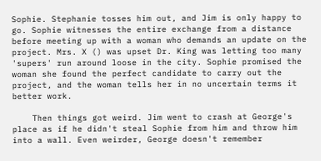Sophie. Stephanie tosses him out, and Jim is only happy to go. Sophie witnesses the entire exchange from a distance before meeting up with a woman who demands an update on the project. Mrs. X () was upset Dr. King was letting too many 'supers' run around loose in the city. Sophie promised the woman she found the perfect candidate to carry out the project, and the woman tells her in no uncertain terms it better work.

    Then things got weird. Jim went to crash at George's place as if he didn't steal Sophie from him and throw him into a wall. Even weirder, George doesn't remember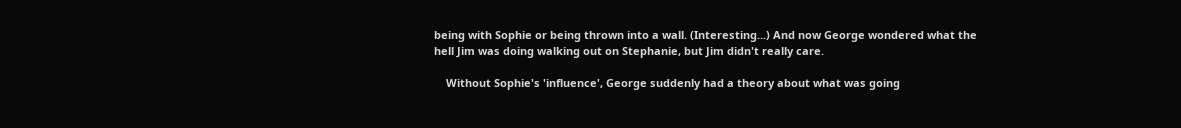being with Sophie or being thrown into a wall. (Interesting...) And now George wondered what the hell Jim was doing walking out on Stephanie, but Jim didn't really care.

    Without Sophie's 'influence', George suddenly had a theory about what was going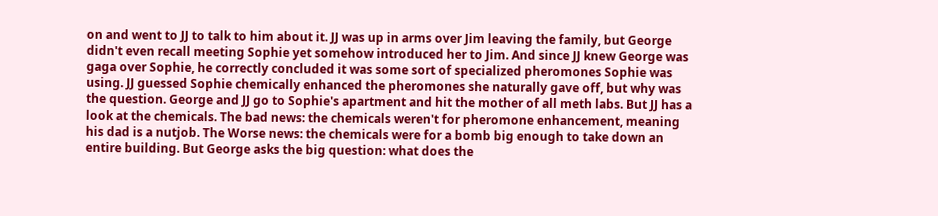on and went to JJ to talk to him about it. JJ was up in arms over Jim leaving the family, but George didn't even recall meeting Sophie yet somehow introduced her to Jim. And since JJ knew George was gaga over Sophie, he correctly concluded it was some sort of specialized pheromones Sophie was using. JJ guessed Sophie chemically enhanced the pheromones she naturally gave off, but why was the question. George and JJ go to Sophie's apartment and hit the mother of all meth labs. But JJ has a look at the chemicals. The bad news: the chemicals weren't for pheromone enhancement, meaning his dad is a nutjob. The Worse news: the chemicals were for a bomb big enough to take down an entire building. But George asks the big question: what does the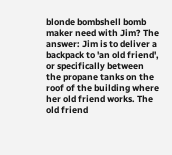blonde bombshell bomb maker need with Jim? The answer: Jim is to deliver a backpack to 'an old friend', or specifically between the propane tanks on the roof of the building where her old friend works. The old friend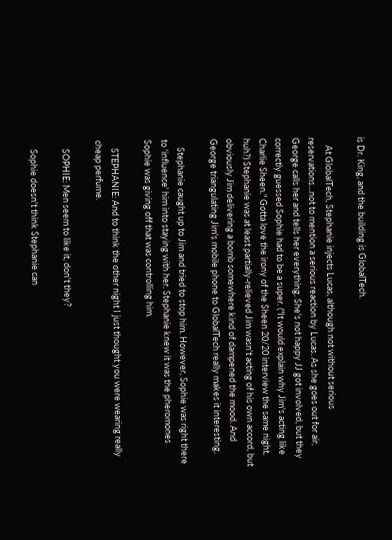is Dr. King, and the building is GlobalTech.

    At GlobalTech, Stephanie injects Lucas, although not without serious reservations...not to mention a serious reaction by Lucas. As she goes out for air, George calls her and tells her everything. She's not happy JJ got involved, but they correctly guessed Sophie had to be a super. ("It would explain why Jim's acting like Charlie Sheen." Gotta love the irony of the Sheen 20/20 interview the same night, huh?) Stephanie was at least partially-relieved Jim wasn't acting of his own accord, but obviously Jim delivering a bomb somewhere kind of dampened the mood. And George triangulating Jim's mobile phone to GlobalTech really makes it interesting.

    Stephanie caught up to Jim and tried to stop him. However, Sophie was right there to 'influence' him into staying with her. Stephanie knew it was the pheromones Sophie was giving off that was controlling him.

    STEPHANIE: And to think the other night I just thought you were wearing really cheap perfume.

    SOPHIE: Men seem to like it, don't they?

    Sophie doesn't think Stephanie can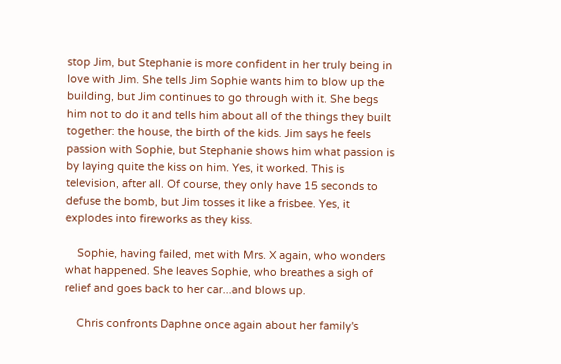stop Jim, but Stephanie is more confident in her truly being in love with Jim. She tells Jim Sophie wants him to blow up the building, but Jim continues to go through with it. She begs him not to do it and tells him about all of the things they built together: the house, the birth of the kids. Jim says he feels passion with Sophie, but Stephanie shows him what passion is by laying quite the kiss on him. Yes, it worked. This is television, after all. Of course, they only have 15 seconds to defuse the bomb, but Jim tosses it like a frisbee. Yes, it explodes into fireworks as they kiss.

    Sophie, having failed, met with Mrs. X again, who wonders what happened. She leaves Sophie, who breathes a sigh of relief and goes back to her car...and blows up.

    Chris confronts Daphne once again about her family's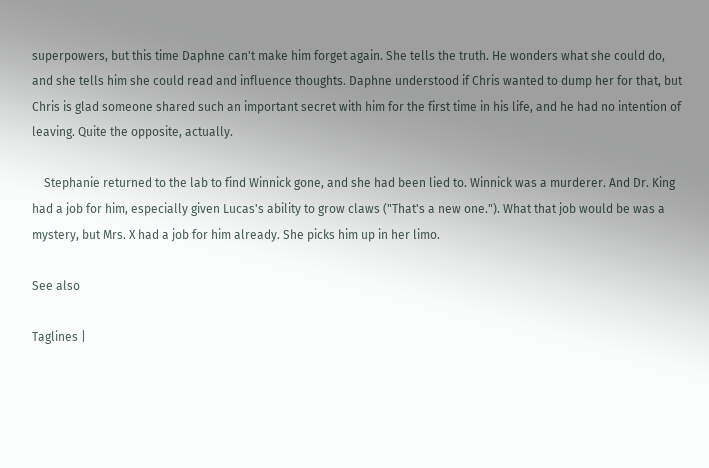superpowers, but this time Daphne can't make him forget again. She tells the truth. He wonders what she could do, and she tells him she could read and influence thoughts. Daphne understood if Chris wanted to dump her for that, but Chris is glad someone shared such an important secret with him for the first time in his life, and he had no intention of leaving. Quite the opposite, actually.

    Stephanie returned to the lab to find Winnick gone, and she had been lied to. Winnick was a murderer. And Dr. King had a job for him, especially given Lucas's ability to grow claws ("That's a new one."). What that job would be was a mystery, but Mrs. X had a job for him already. She picks him up in her limo.

See also

Taglines |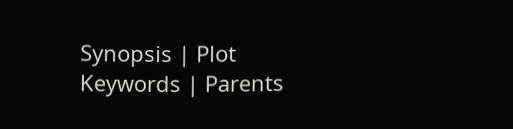Synopsis | Plot Keywords | Parents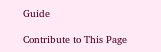Guide

Contribute to This Page